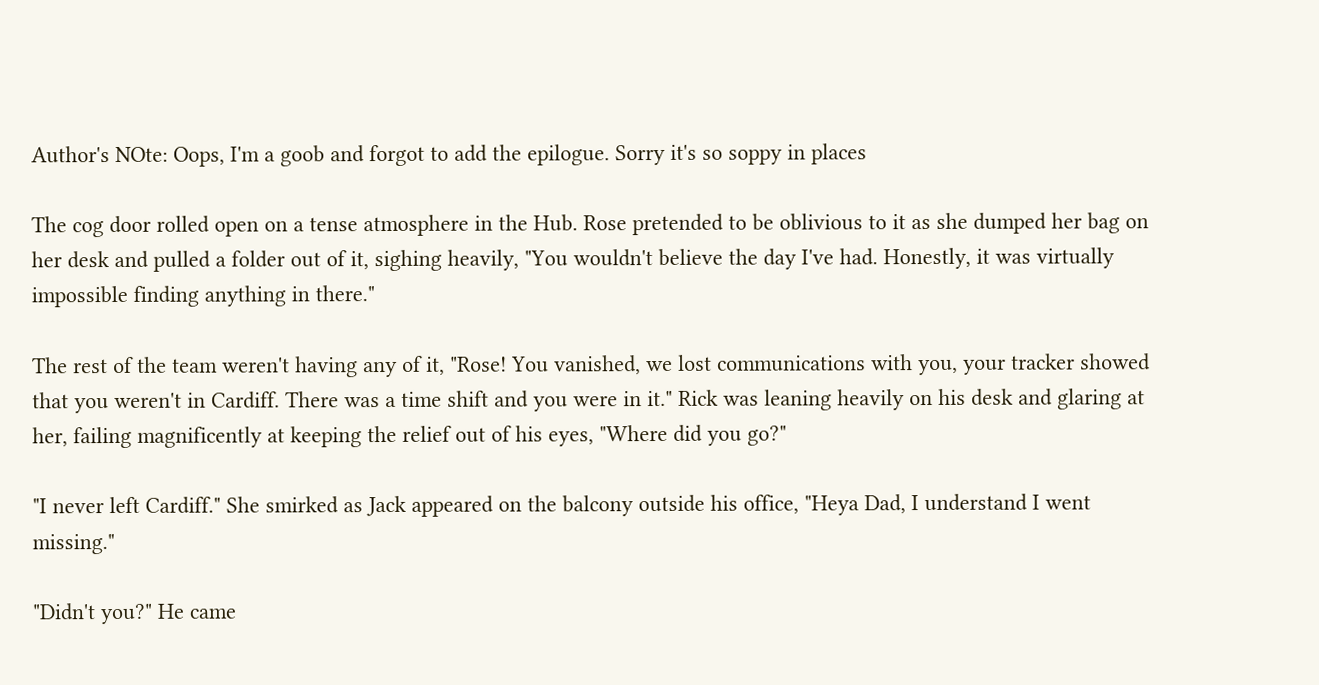Author's NOte: Oops, I'm a goob and forgot to add the epilogue. Sorry it's so soppy in places

The cog door rolled open on a tense atmosphere in the Hub. Rose pretended to be oblivious to it as she dumped her bag on her desk and pulled a folder out of it, sighing heavily, "You wouldn't believe the day I've had. Honestly, it was virtually impossible finding anything in there."

The rest of the team weren't having any of it, "Rose! You vanished, we lost communications with you, your tracker showed that you weren't in Cardiff. There was a time shift and you were in it." Rick was leaning heavily on his desk and glaring at her, failing magnificently at keeping the relief out of his eyes, "Where did you go?"

"I never left Cardiff." She smirked as Jack appeared on the balcony outside his office, "Heya Dad, I understand I went missing."

"Didn't you?" He came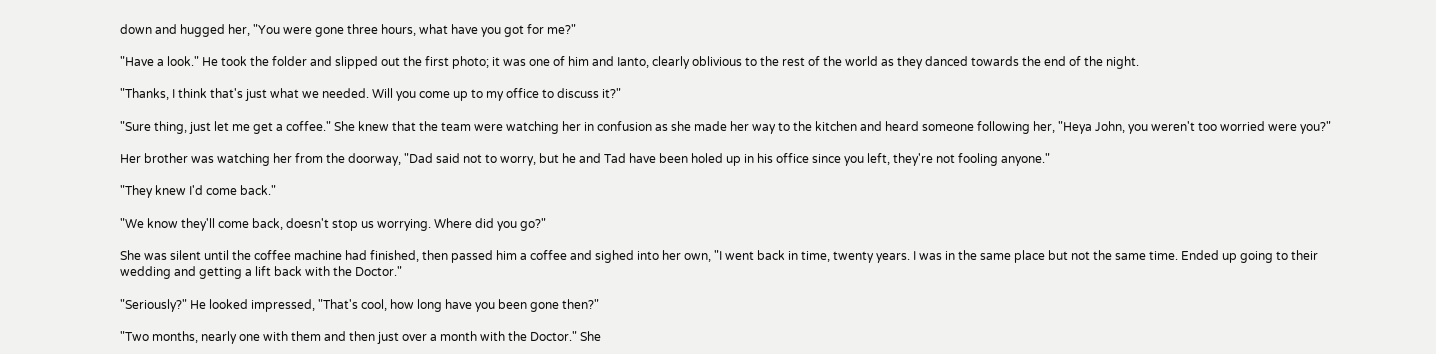down and hugged her, "You were gone three hours, what have you got for me?"

"Have a look." He took the folder and slipped out the first photo; it was one of him and Ianto, clearly oblivious to the rest of the world as they danced towards the end of the night.

"Thanks, I think that's just what we needed. Will you come up to my office to discuss it?"

"Sure thing, just let me get a coffee." She knew that the team were watching her in confusion as she made her way to the kitchen and heard someone following her, "Heya John, you weren't too worried were you?"

Her brother was watching her from the doorway, "Dad said not to worry, but he and Tad have been holed up in his office since you left, they're not fooling anyone."

"They knew I'd come back."

"We know they'll come back, doesn't stop us worrying. Where did you go?"

She was silent until the coffee machine had finished, then passed him a coffee and sighed into her own, "I went back in time, twenty years. I was in the same place but not the same time. Ended up going to their wedding and getting a lift back with the Doctor."

"Seriously?" He looked impressed, "That's cool, how long have you been gone then?"

"Two months, nearly one with them and then just over a month with the Doctor." She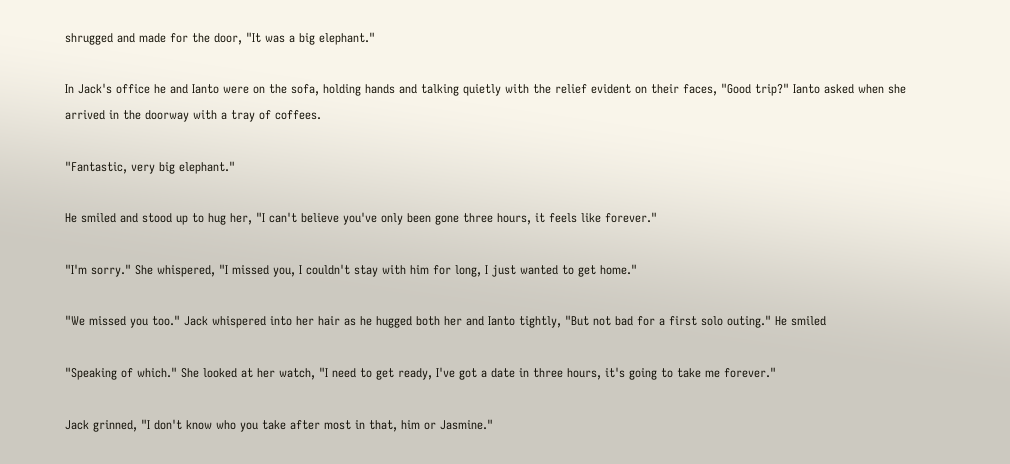shrugged and made for the door, "It was a big elephant."

In Jack's office he and Ianto were on the sofa, holding hands and talking quietly with the relief evident on their faces, "Good trip?" Ianto asked when she arrived in the doorway with a tray of coffees.

"Fantastic, very big elephant."

He smiled and stood up to hug her, "I can't believe you've only been gone three hours, it feels like forever."

"I'm sorry." She whispered, "I missed you, I couldn't stay with him for long, I just wanted to get home."

"We missed you too." Jack whispered into her hair as he hugged both her and Ianto tightly, "But not bad for a first solo outing." He smiled

"Speaking of which." She looked at her watch, "I need to get ready, I've got a date in three hours, it's going to take me forever."

Jack grinned, "I don't know who you take after most in that, him or Jasmine."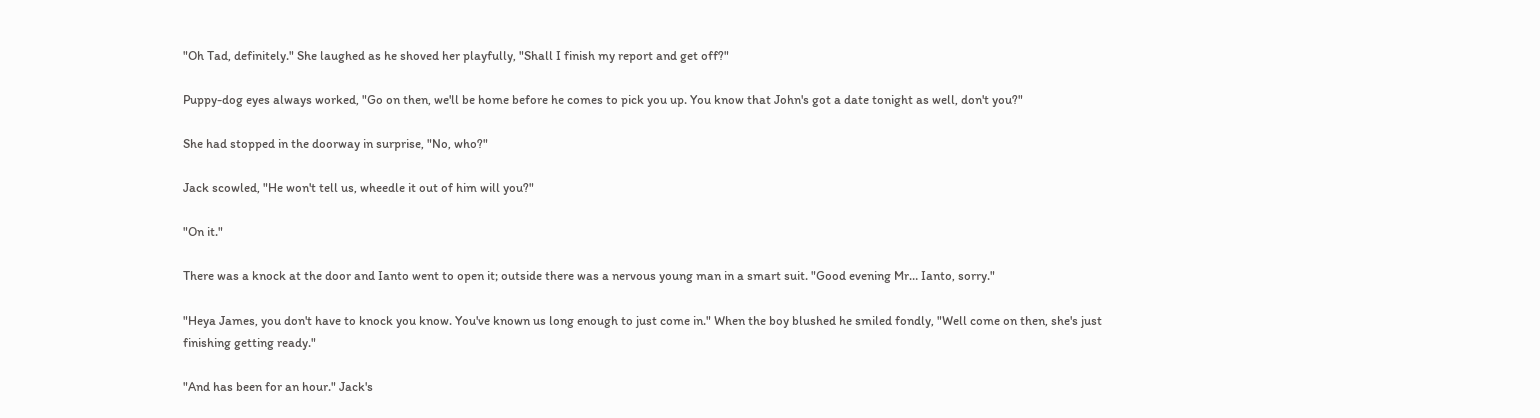"Oh Tad, definitely." She laughed as he shoved her playfully, "Shall I finish my report and get off?"

Puppy-dog eyes always worked, "Go on then, we'll be home before he comes to pick you up. You know that John's got a date tonight as well, don't you?"

She had stopped in the doorway in surprise, "No, who?"

Jack scowled, "He won't tell us, wheedle it out of him will you?"

"On it."

There was a knock at the door and Ianto went to open it; outside there was a nervous young man in a smart suit. "Good evening Mr… Ianto, sorry."

"Heya James, you don't have to knock you know. You've known us long enough to just come in." When the boy blushed he smiled fondly, "Well come on then, she's just finishing getting ready."

"And has been for an hour." Jack's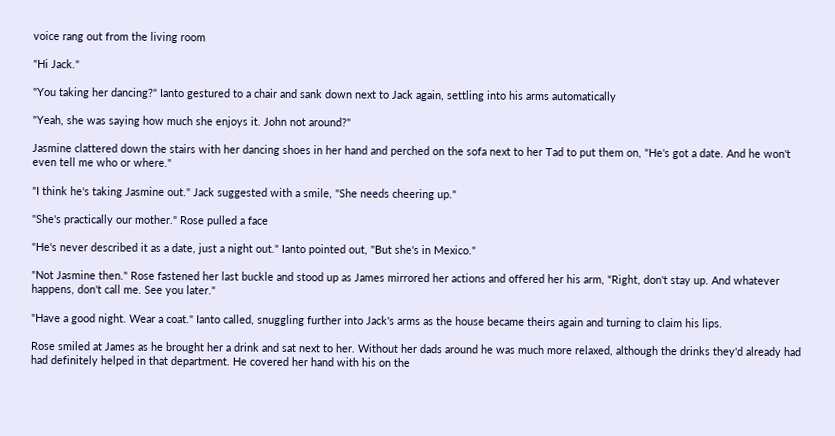voice rang out from the living room

"Hi Jack."

"You taking her dancing?" Ianto gestured to a chair and sank down next to Jack again, settling into his arms automatically

"Yeah, she was saying how much she enjoys it. John not around?"

Jasmine clattered down the stairs with her dancing shoes in her hand and perched on the sofa next to her Tad to put them on, "He's got a date. And he won't even tell me who or where."

"I think he's taking Jasmine out." Jack suggested with a smile, "She needs cheering up."

"She's practically our mother." Rose pulled a face

"He's never described it as a date, just a night out." Ianto pointed out, "But she's in Mexico."

"Not Jasmine then." Rose fastened her last buckle and stood up as James mirrored her actions and offered her his arm, "Right, don't stay up. And whatever happens, don't call me. See you later."

"Have a good night. Wear a coat." Ianto called, snuggling further into Jack's arms as the house became theirs again and turning to claim his lips.

Rose smiled at James as he brought her a drink and sat next to her. Without her dads around he was much more relaxed, although the drinks they'd already had had definitely helped in that department. He covered her hand with his on the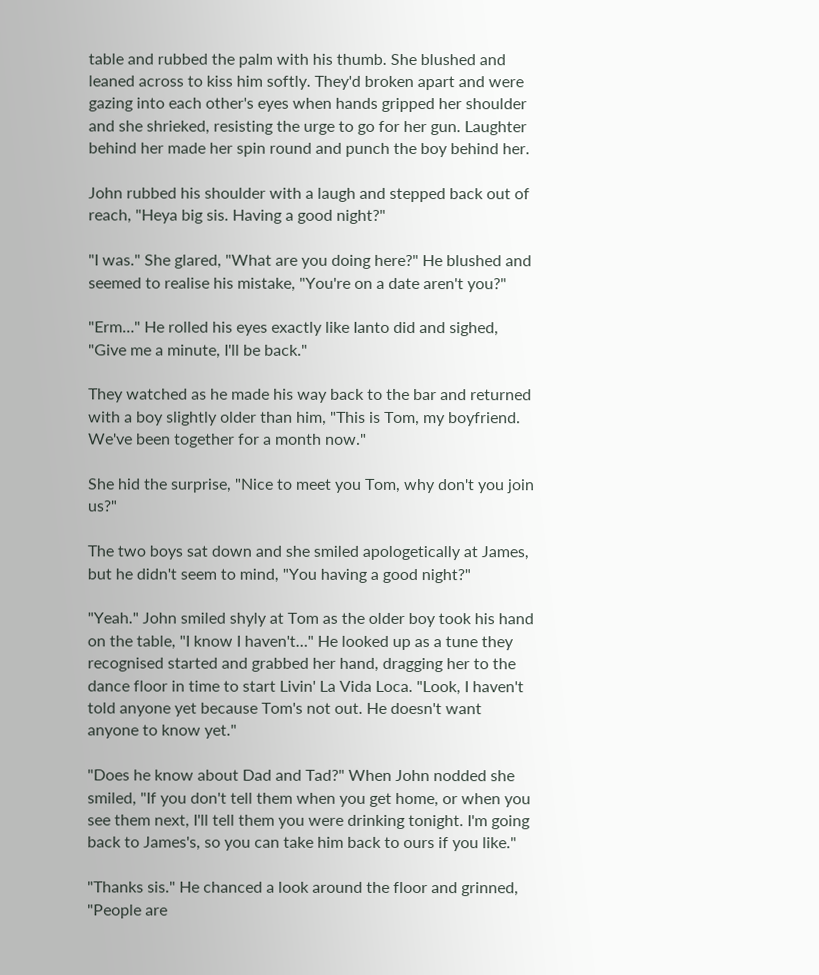table and rubbed the palm with his thumb. She blushed and leaned across to kiss him softly. They'd broken apart and were gazing into each other's eyes when hands gripped her shoulder and she shrieked, resisting the urge to go for her gun. Laughter behind her made her spin round and punch the boy behind her.

John rubbed his shoulder with a laugh and stepped back out of reach, "Heya big sis. Having a good night?"

"I was." She glared, "What are you doing here?" He blushed and seemed to realise his mistake, "You're on a date aren't you?"

"Erm…" He rolled his eyes exactly like Ianto did and sighed, "Give me a minute, I'll be back."

They watched as he made his way back to the bar and returned with a boy slightly older than him, "This is Tom, my boyfriend. We've been together for a month now."

She hid the surprise, "Nice to meet you Tom, why don't you join us?"

The two boys sat down and she smiled apologetically at James, but he didn't seem to mind, "You having a good night?"

"Yeah." John smiled shyly at Tom as the older boy took his hand on the table, "I know I haven't…" He looked up as a tune they recognised started and grabbed her hand, dragging her to the dance floor in time to start Livin' La Vida Loca. "Look, I haven't told anyone yet because Tom's not out. He doesn't want anyone to know yet."

"Does he know about Dad and Tad?" When John nodded she smiled, "If you don't tell them when you get home, or when you see them next, I'll tell them you were drinking tonight. I'm going back to James's, so you can take him back to ours if you like."

"Thanks sis." He chanced a look around the floor and grinned, "People are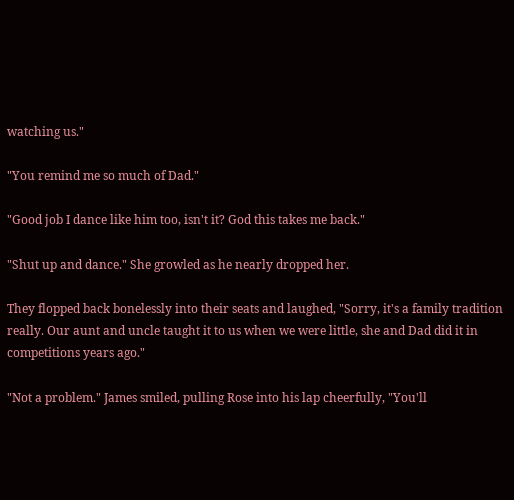watching us."

"You remind me so much of Dad."

"Good job I dance like him too, isn't it? God this takes me back."

"Shut up and dance." She growled as he nearly dropped her.

They flopped back bonelessly into their seats and laughed, "Sorry, it's a family tradition really. Our aunt and uncle taught it to us when we were little, she and Dad did it in competitions years ago."

"Not a problem." James smiled, pulling Rose into his lap cheerfully, "You'll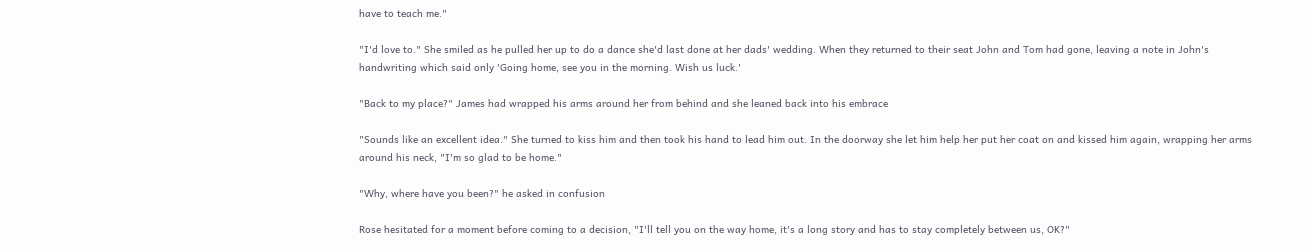have to teach me."

"I'd love to." She smiled as he pulled her up to do a dance she'd last done at her dads' wedding. When they returned to their seat John and Tom had gone, leaving a note in John's handwriting which said only 'Going home, see you in the morning. Wish us luck.'

"Back to my place?" James had wrapped his arms around her from behind and she leaned back into his embrace

"Sounds like an excellent idea." She turned to kiss him and then took his hand to lead him out. In the doorway she let him help her put her coat on and kissed him again, wrapping her arms around his neck, "I'm so glad to be home."

"Why, where have you been?" he asked in confusion

Rose hesitated for a moment before coming to a decision, "I'll tell you on the way home, it's a long story and has to stay completely between us, OK?"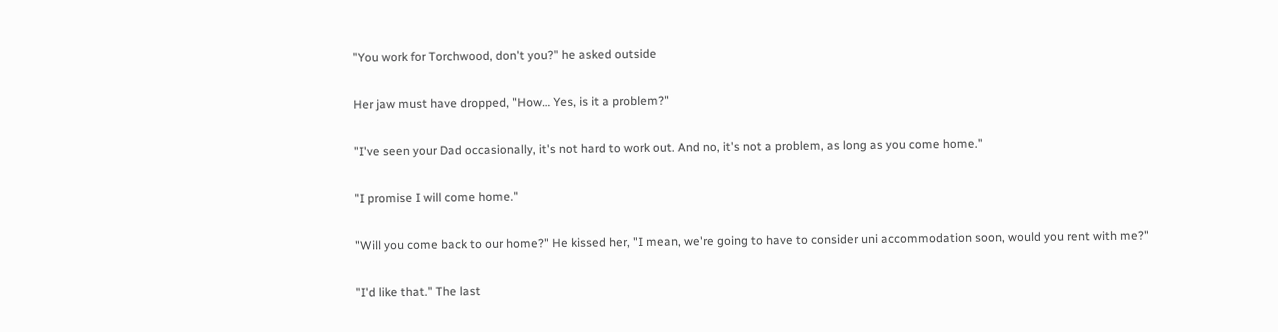"You work for Torchwood, don't you?" he asked outside

Her jaw must have dropped, "How… Yes, is it a problem?"

"I've seen your Dad occasionally, it's not hard to work out. And no, it's not a problem, as long as you come home."

"I promise I will come home."

"Will you come back to our home?" He kissed her, "I mean, we're going to have to consider uni accommodation soon, would you rent with me?"

"I'd like that." The last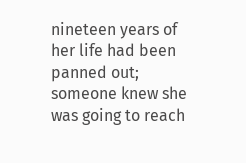nineteen years of her life had been panned out; someone knew she was going to reach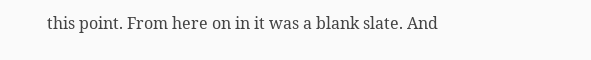this point. From here on in it was a blank slate. And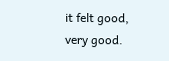it felt good, very good.